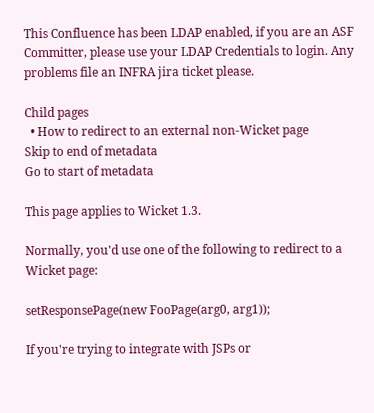This Confluence has been LDAP enabled, if you are an ASF Committer, please use your LDAP Credentials to login. Any problems file an INFRA jira ticket please.

Child pages
  • How to redirect to an external non-Wicket page
Skip to end of metadata
Go to start of metadata

This page applies to Wicket 1.3.

Normally, you'd use one of the following to redirect to a Wicket page:

setResponsePage(new FooPage(arg0, arg1));

If you're trying to integrate with JSPs or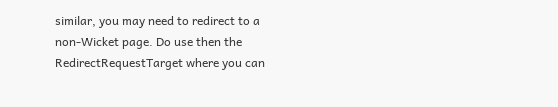similar, you may need to redirect to a non-Wicket page. Do use then the RedirectRequestTarget where you can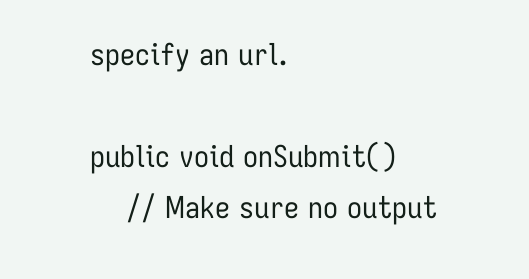specify an url.

public void onSubmit()
    // Make sure no output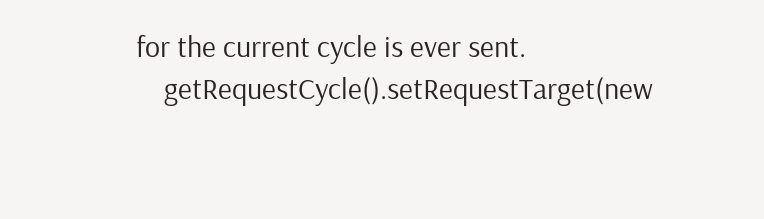for the current cycle is ever sent.
    getRequestCycle().setRequestTarget(new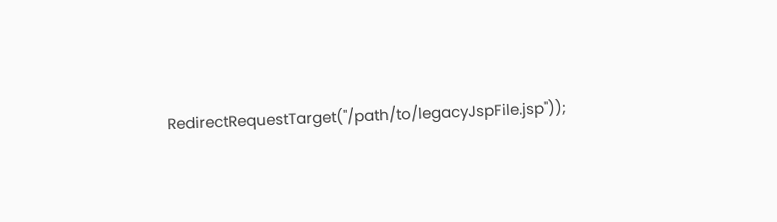RedirectRequestTarget("/path/to/legacyJspFile.jsp"));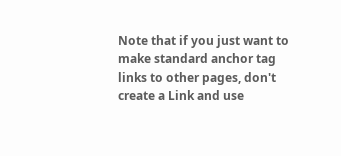Note that if you just want to make standard anchor tag links to other pages, don't create a Link and use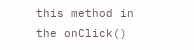this method in the onClick()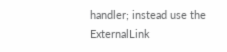handler; instead use the ExternalLink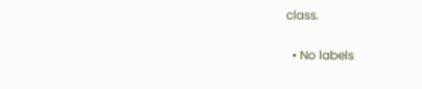class.

  • No labels